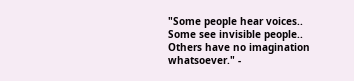"Some people hear voices.. Some see invisible people.. Others have no imagination whatsoever." -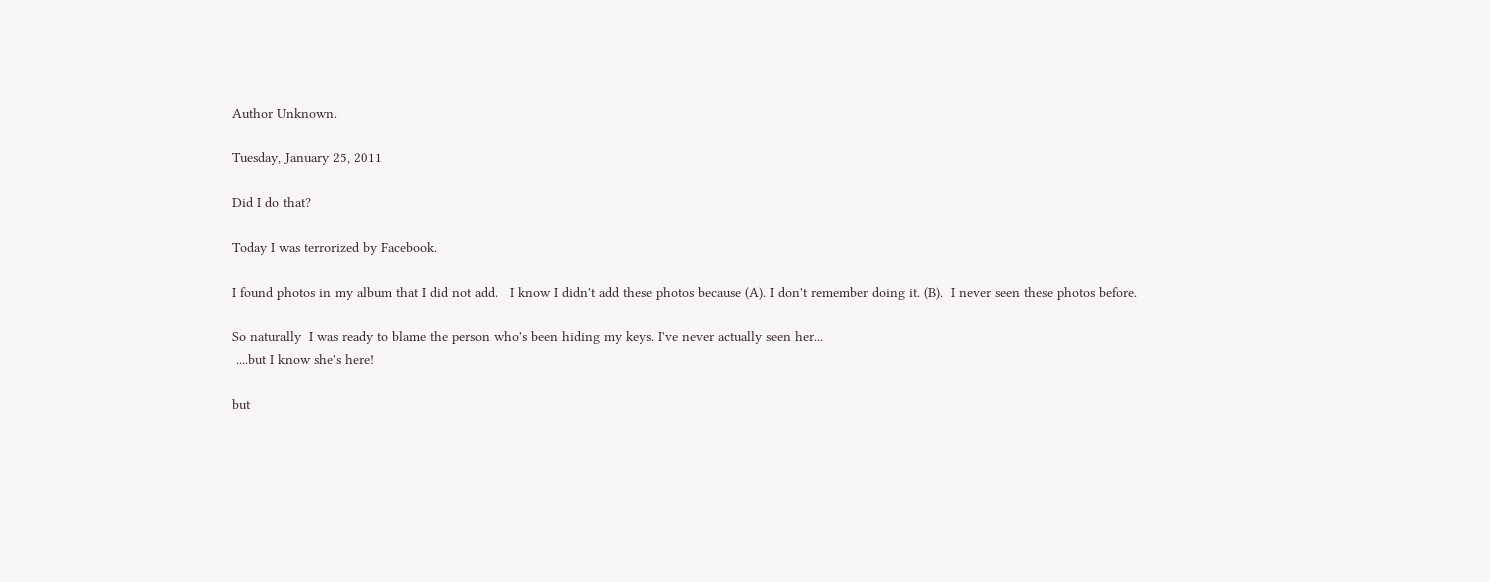Author Unknown.

Tuesday, January 25, 2011

Did I do that?

Today I was terrorized by Facebook.

I found photos in my album that I did not add.   I know I didn't add these photos because (A). I don't remember doing it. (B).  I never seen these photos before.

So naturally  I was ready to blame the person who's been hiding my keys. I've never actually seen her...
 ....but I know she's here!

but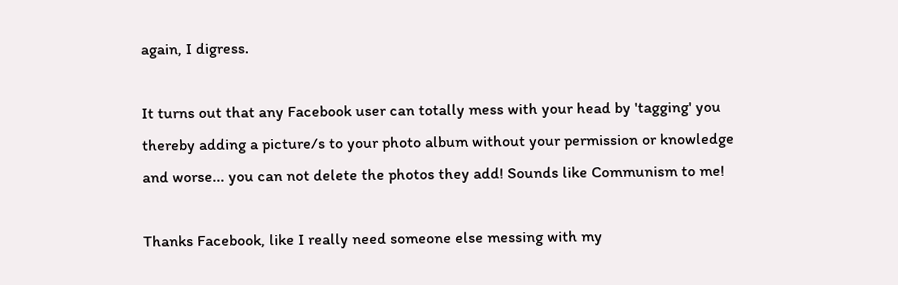again, I digress.

It turns out that any Facebook user can totally mess with your head by 'tagging' you thereby adding a picture/s to your photo album without your permission or knowledge and worse... you can not delete the photos they add! Sounds like Communism to me!

Thanks Facebook, like I really need someone else messing with my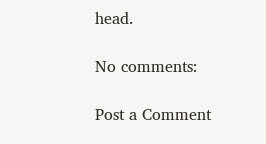head.

No comments:

Post a Comment